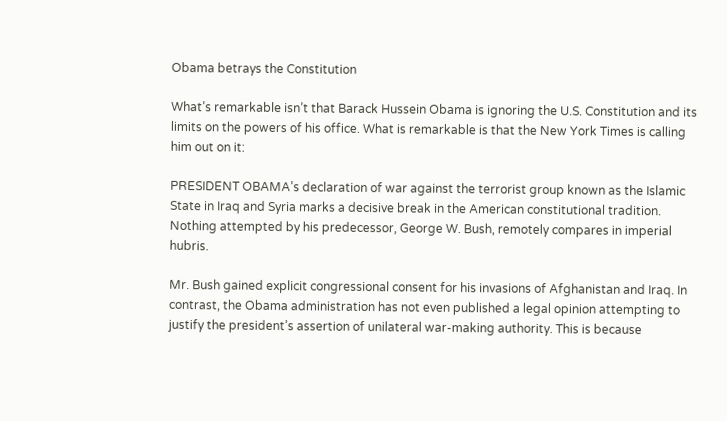Obama betrays the Constitution

What’s remarkable isn’t that Barack Hussein Obama is ignoring the U.S. Constitution and its limits on the powers of his office. What is remarkable is that the New York Times is calling him out on it:

PRESIDENT OBAMA’s declaration of war against the terrorist group known as the Islamic State in Iraq and Syria marks a decisive break in the American constitutional tradition. Nothing attempted by his predecessor, George W. Bush, remotely compares in imperial hubris.

Mr. Bush gained explicit congressional consent for his invasions of Afghanistan and Iraq. In contrast, the Obama administration has not even published a legal opinion attempting to justify the president’s assertion of unilateral war-making authority. This is because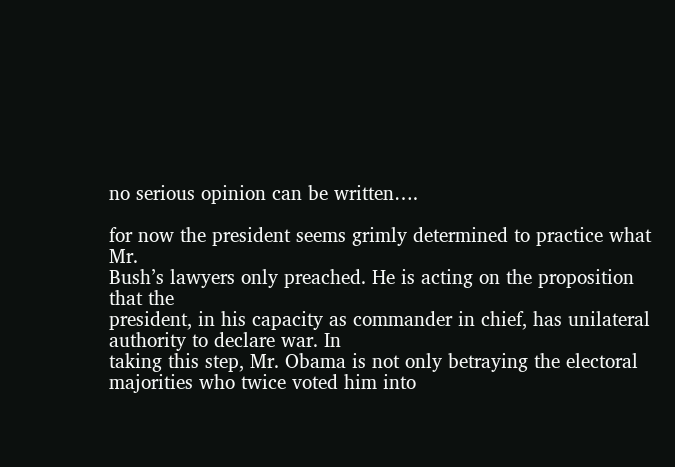no serious opinion can be written….

for now the president seems grimly determined to practice what Mr.
Bush’s lawyers only preached. He is acting on the proposition that the
president, in his capacity as commander in chief, has unilateral
authority to declare war. In
taking this step, Mr. Obama is not only betraying the electoral
majorities who twice voted him into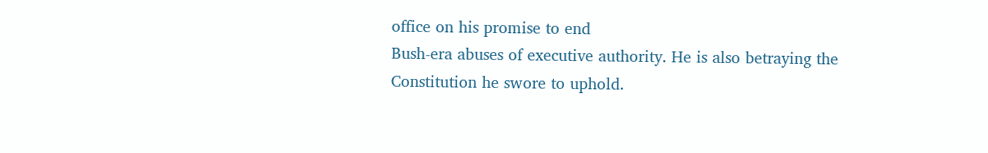office on his promise to end
Bush-era abuses of executive authority. He is also betraying the
Constitution he swore to uphold.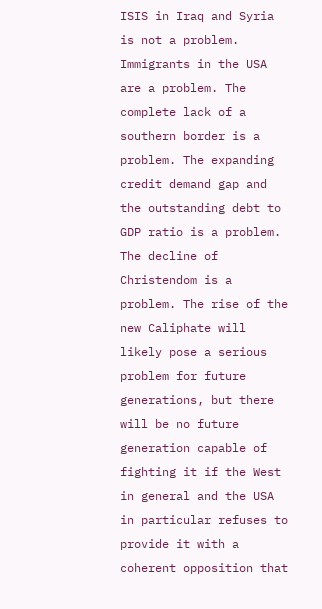ISIS in Iraq and Syria is not a problem. Immigrants in the USA are a problem. The complete lack of a southern border is a problem. The expanding credit demand gap and the outstanding debt to GDP ratio is a problem. The decline of Christendom is a problem. The rise of the new Caliphate will likely pose a serious problem for future generations, but there will be no future generation capable of fighting it if the West in general and the USA in particular refuses to provide it with a coherent opposition that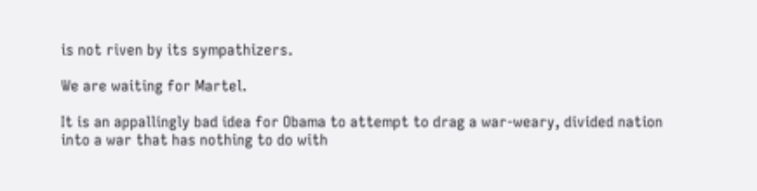is not riven by its sympathizers.

We are waiting for Martel.

It is an appallingly bad idea for Obama to attempt to drag a war-weary, divided nation into a war that has nothing to do with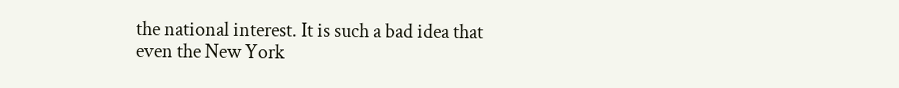the national interest. It is such a bad idea that even the New York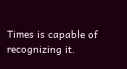Times is capable of recognizing it.